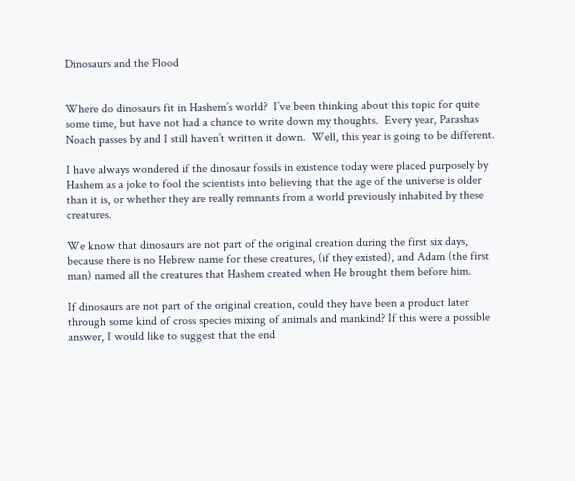Dinosaurs and the Flood


Where do dinosaurs fit in Hashem’s world?  I’ve been thinking about this topic for quite some time, but have not had a chance to write down my thoughts.  Every year, Parashas Noach passes by and I still haven’t written it down.  Well, this year is going to be different.

I have always wondered if the dinosaur fossils in existence today were placed purposely by Hashem as a joke to fool the scientists into believing that the age of the universe is older than it is, or whether they are really remnants from a world previously inhabited by these creatures.

We know that dinosaurs are not part of the original creation during the first six days, because there is no Hebrew name for these creatures, (if they existed), and Adam (the first man) named all the creatures that Hashem created when He brought them before him.

If dinosaurs are not part of the original creation, could they have been a product later through some kind of cross species mixing of animals and mankind? If this were a possible answer, I would like to suggest that the end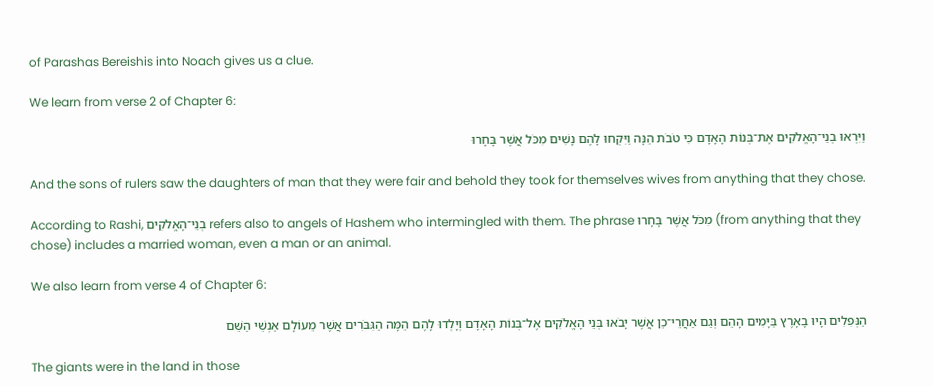of Parashas Bereishis into Noach gives us a clue.

We learn from verse 2 of Chapter 6:

וַיִּרְאוּ בְנֵי־הָאֱלֹקִים אֶת־בְּנוֹת הָאָדָם כִּי טֹבֹת הֵנָּה וַיִּקְחוּ לָהֶם נָשִׁים מִכֹּל אֲשֶׁר בָּחָרוּ

And the sons of rulers saw the daughters of man that they were fair and behold they took for themselves wives from anything that they chose.

According to Rashi, בְנֵי־הָאֱלֹקִים refers also to angels of Hashem who intermingled with them. The phrase מִכֹּל אֲשֶׁר בָּחָרוּ (from anything that they chose) includes a married woman, even a man or an animal.

We also learn from verse 4 of Chapter 6:

הַנְּפִלִים הָיוּ בָאָרֶץ בַּיָּמִים הָהֵם וְגַם אַחֲרֵי־כֵן אֲשֶׁר יָבֹאוּ בְּנֵי הָאֱלֹקִים אֶל־בְּנוֹת הָאָדָם וְיָלְדוּ לָהֶם הֵמָּה הַגִּבֹּרִים אֲשֶׁר מֵעוֹלָם אַנְשֵׁי הַשֵּׁם

The giants were in the land in those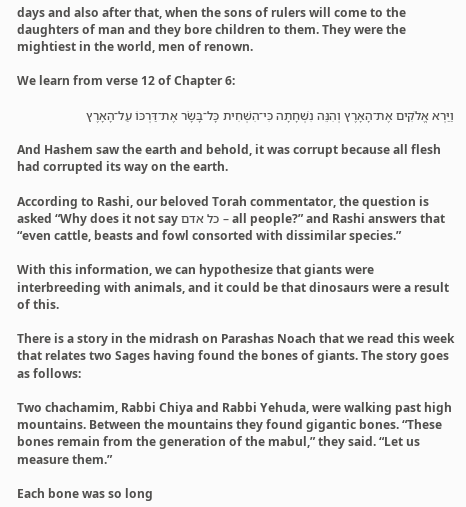days and also after that, when the sons of rulers will come to the daughters of man and they bore children to them. They were the mightiest in the world, men of renown.

We learn from verse 12 of Chapter 6:

וַיַּרְא אֱלֹקִים אֶת־הָאָרֶץ וְהִנֵּה נִשְׁחָתָה כִּי־הִשְׁחִית כָּל־בָּשָׂר אֶת־דַּרְכּוֹ עַל־הָאָרֶץ

And Hashem saw the earth and behold, it was corrupt because all flesh had corrupted its way on the earth.

According to Rashi, our beloved Torah commentator, the question is asked “Why does it not say כל אדם – all people?” and Rashi answers that “even cattle, beasts and fowl consorted with dissimilar species.”

With this information, we can hypothesize that giants were interbreeding with animals, and it could be that dinosaurs were a result of this.

There is a story in the midrash on Parashas Noach that we read this week that relates two Sages having found the bones of giants. The story goes as follows:

Two chachamim, Rabbi Chiya and Rabbi Yehuda, were walking past high mountains. Between the mountains they found gigantic bones. “These bones remain from the generation of the mabul,” they said. “Let us measure them.”

Each bone was so long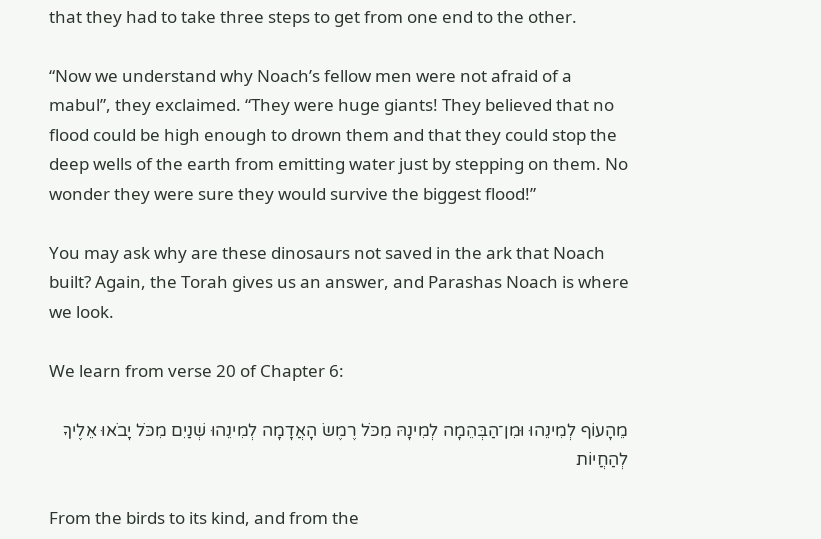that they had to take three steps to get from one end to the other.

“Now we understand why Noach’s fellow men were not afraid of a mabul”, they exclaimed. “They were huge giants! They believed that no flood could be high enough to drown them and that they could stop the deep wells of the earth from emitting water just by stepping on them. No wonder they were sure they would survive the biggest flood!”

You may ask why are these dinosaurs not saved in the ark that Noach built? Again, the Torah gives us an answer, and Parashas Noach is where we look.

We learn from verse 20 of Chapter 6:

מֵהָעוֹף לְמִינֵהוּ וּמִן־הַבְּהֵמָה לְמִינָהּ מִכֹּל רֶמֶשׂ הָאֲדָמָה לְמִינֵהוּ שְׁנַיִם מִכֹּל יָבֹאוּ אֵלֶיךָ לְהַחֲיוֹת

From the birds to its kind, and from the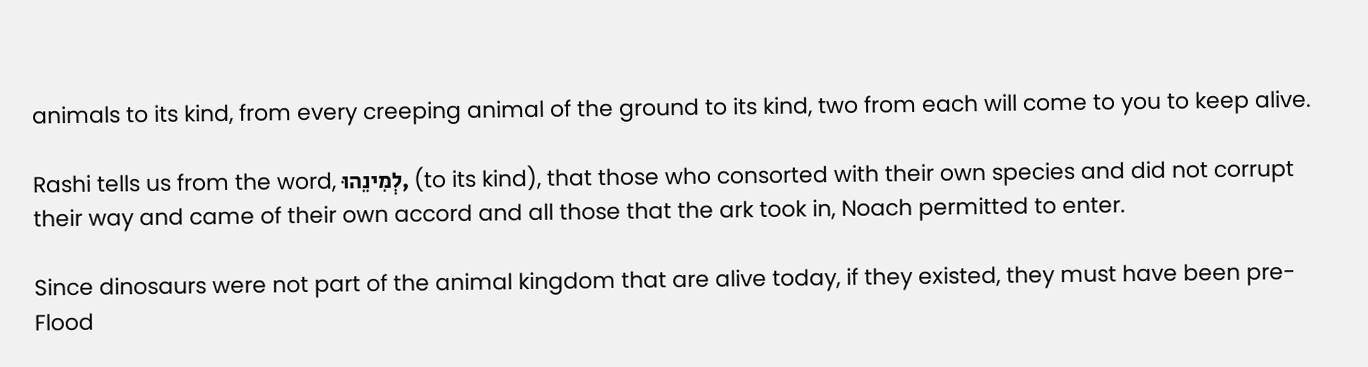animals to its kind, from every creeping animal of the ground to its kind, two from each will come to you to keep alive.

Rashi tells us from the word, לְמִינֵהוּ, (to its kind), that those who consorted with their own species and did not corrupt their way and came of their own accord and all those that the ark took in, Noach permitted to enter.

Since dinosaurs were not part of the animal kingdom that are alive today, if they existed, they must have been pre-Flood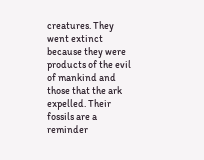creatures. They went extinct because they were products of the evil of mankind and those that the ark expelled. Their fossils are a reminder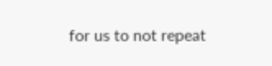for us to not repeat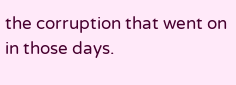the corruption that went on in those days.